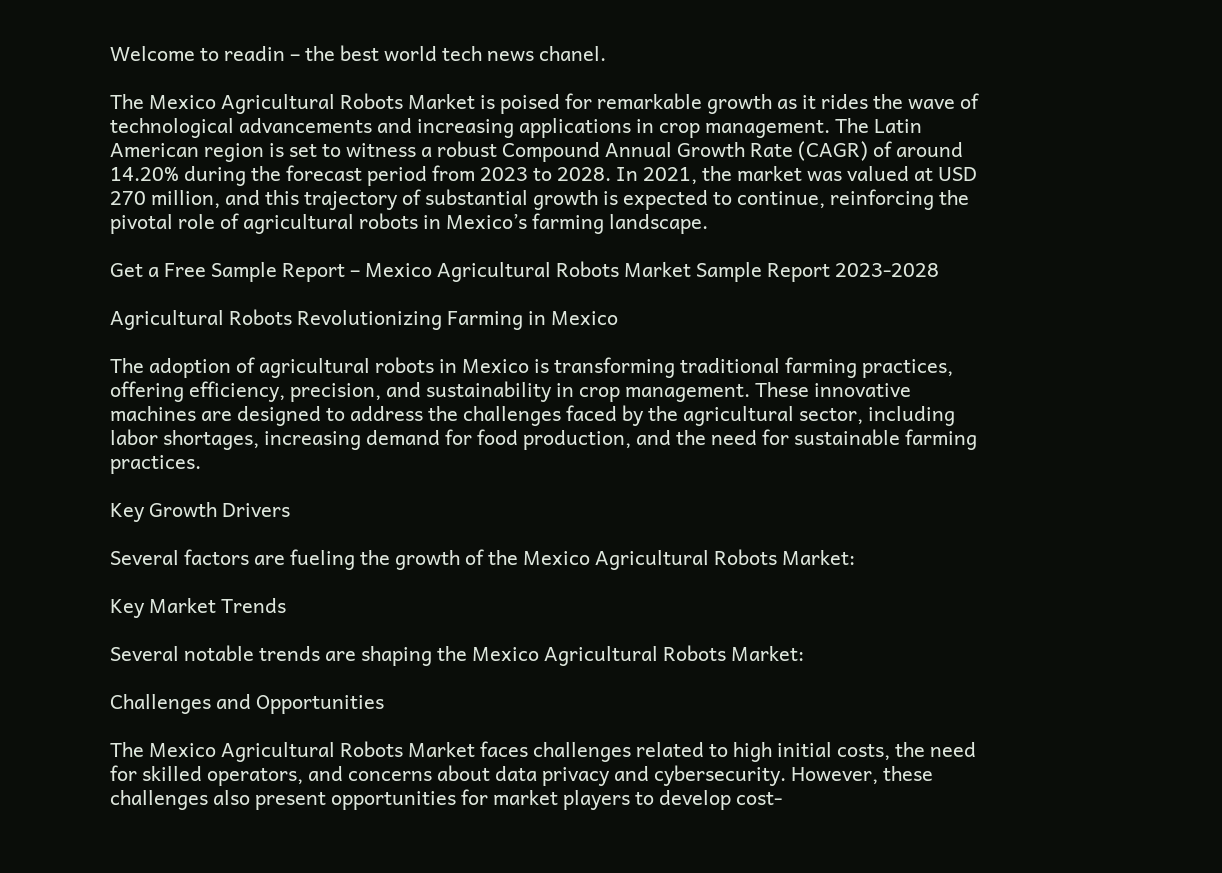Welcome to readin – the best world tech news chanel.

The Mexico Agricultural Robots Market is poised for remarkable growth as it rides the wave of technological advancements and increasing applications in crop management. The Latin American region is set to witness a robust Compound Annual Growth Rate (CAGR) of around 14.20% during the forecast period from 2023 to 2028. In 2021, the market was valued at USD 270 million, and this trajectory of substantial growth is expected to continue, reinforcing the pivotal role of agricultural robots in Mexico’s farming landscape.

Get a Free Sample Report – Mexico Agricultural Robots Market Sample Report 2023-2028

Agricultural Robots Revolutionizing Farming in Mexico

The adoption of agricultural robots in Mexico is transforming traditional farming practices, offering efficiency, precision, and sustainability in crop management. These innovative machines are designed to address the challenges faced by the agricultural sector, including labor shortages, increasing demand for food production, and the need for sustainable farming practices.

Key Growth Drivers

Several factors are fueling the growth of the Mexico Agricultural Robots Market:

Key Market Trends

Several notable trends are shaping the Mexico Agricultural Robots Market:

Challenges and Opportunities

The Mexico Agricultural Robots Market faces challenges related to high initial costs, the need for skilled operators, and concerns about data privacy and cybersecurity. However, these challenges also present opportunities for market players to develop cost-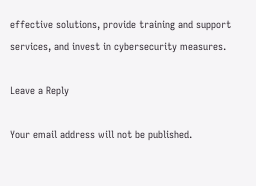effective solutions, provide training and support services, and invest in cybersecurity measures.

Leave a Reply

Your email address will not be published.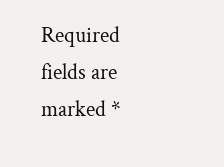Required fields are marked *